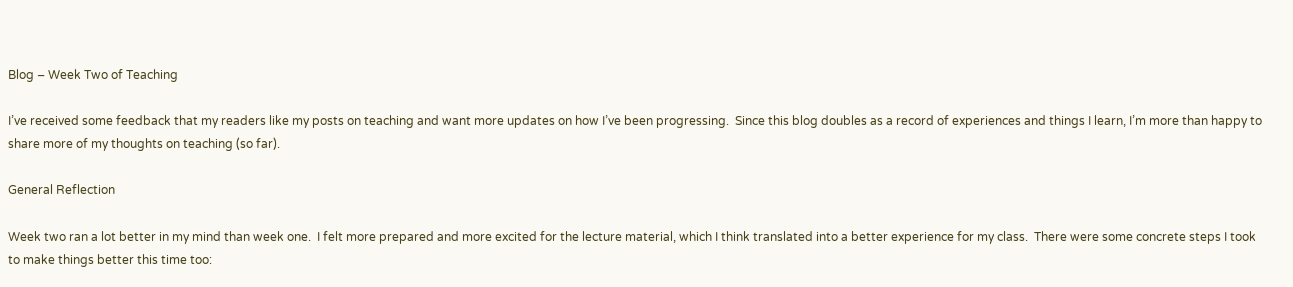Blog – Week Two of Teaching

I’ve received some feedback that my readers like my posts on teaching and want more updates on how I’ve been progressing.  Since this blog doubles as a record of experiences and things I learn, I’m more than happy to share more of my thoughts on teaching (so far).

General Reflection

Week two ran a lot better in my mind than week one.  I felt more prepared and more excited for the lecture material, which I think translated into a better experience for my class.  There were some concrete steps I took to make things better this time too: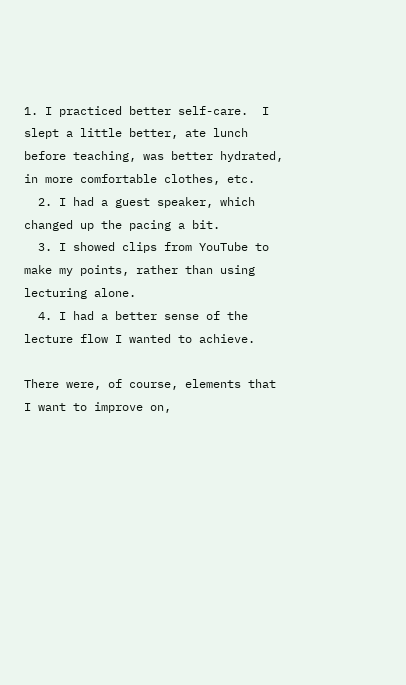1. I practiced better self-care.  I slept a little better, ate lunch before teaching, was better hydrated, in more comfortable clothes, etc.
  2. I had a guest speaker, which changed up the pacing a bit.
  3. I showed clips from YouTube to make my points, rather than using lecturing alone.
  4. I had a better sense of the lecture flow I wanted to achieve.

There were, of course, elements that I want to improve on,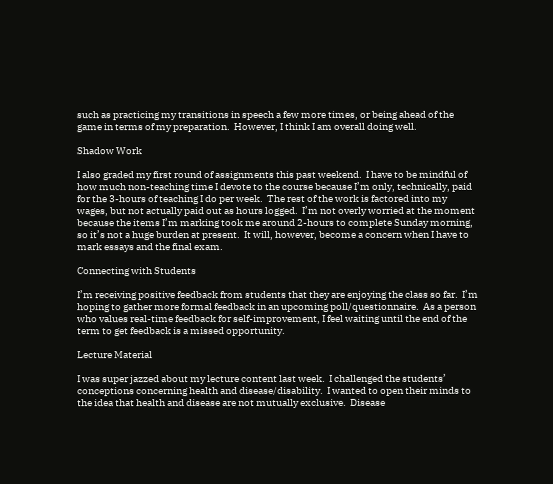such as practicing my transitions in speech a few more times, or being ahead of the game in terms of my preparation.  However, I think I am overall doing well.

Shadow Work

I also graded my first round of assignments this past weekend.  I have to be mindful of how much non-teaching time I devote to the course because I’m only, technically, paid for the 3-hours of teaching I do per week.  The rest of the work is factored into my wages, but not actually paid out as hours logged.  I’m not overly worried at the moment because the items I’m marking took me around 2-hours to complete Sunday morning, so it’s not a huge burden at present.  It will, however, become a concern when I have to mark essays and the final exam.

Connecting with Students

I’m receiving positive feedback from students that they are enjoying the class so far.  I’m hoping to gather more formal feedback in an upcoming poll/questionnaire.  As a person who values real-time feedback for self-improvement, I feel waiting until the end of the term to get feedback is a missed opportunity.

Lecture Material

I was super jazzed about my lecture content last week.  I challenged the students’ conceptions concerning health and disease/disability.  I wanted to open their minds to the idea that health and disease are not mutually exclusive.  Disease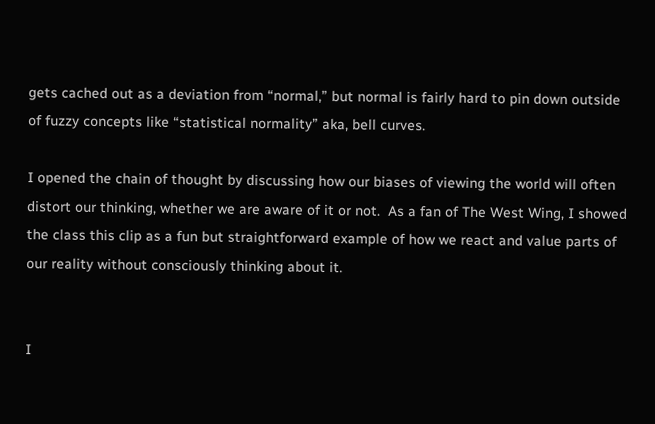gets cached out as a deviation from “normal,” but normal is fairly hard to pin down outside of fuzzy concepts like “statistical normality” aka, bell curves.

I opened the chain of thought by discussing how our biases of viewing the world will often distort our thinking, whether we are aware of it or not.  As a fan of The West Wing, I showed the class this clip as a fun but straightforward example of how we react and value parts of our reality without consciously thinking about it.


I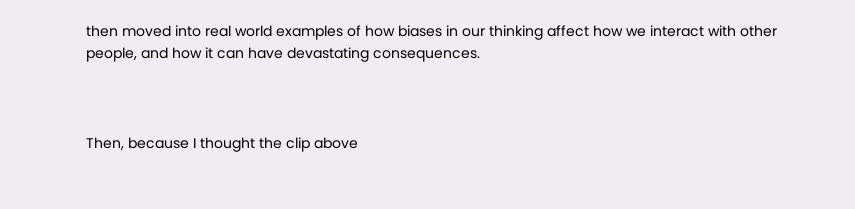then moved into real world examples of how biases in our thinking affect how we interact with other people, and how it can have devastating consequences.



Then, because I thought the clip above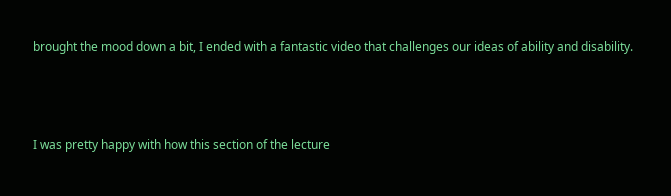brought the mood down a bit, I ended with a fantastic video that challenges our ideas of ability and disability.



I was pretty happy with how this section of the lecture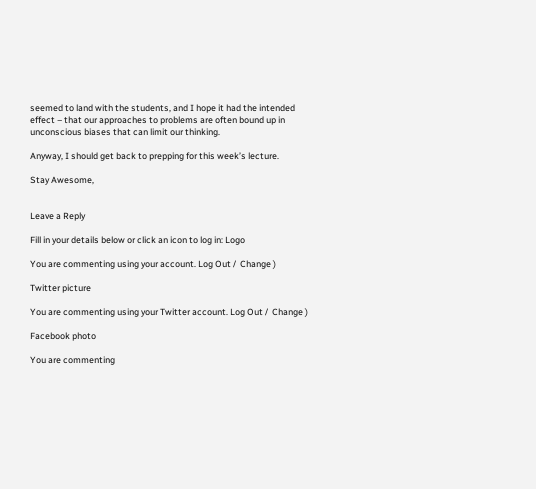seemed to land with the students, and I hope it had the intended effect – that our approaches to problems are often bound up in unconscious biases that can limit our thinking.

Anyway, I should get back to prepping for this week’s lecture.

Stay Awesome,


Leave a Reply

Fill in your details below or click an icon to log in: Logo

You are commenting using your account. Log Out /  Change )

Twitter picture

You are commenting using your Twitter account. Log Out /  Change )

Facebook photo

You are commenting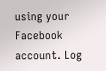using your Facebook account. Log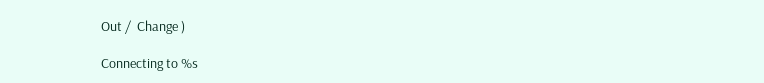Out /  Change )

Connecting to %s